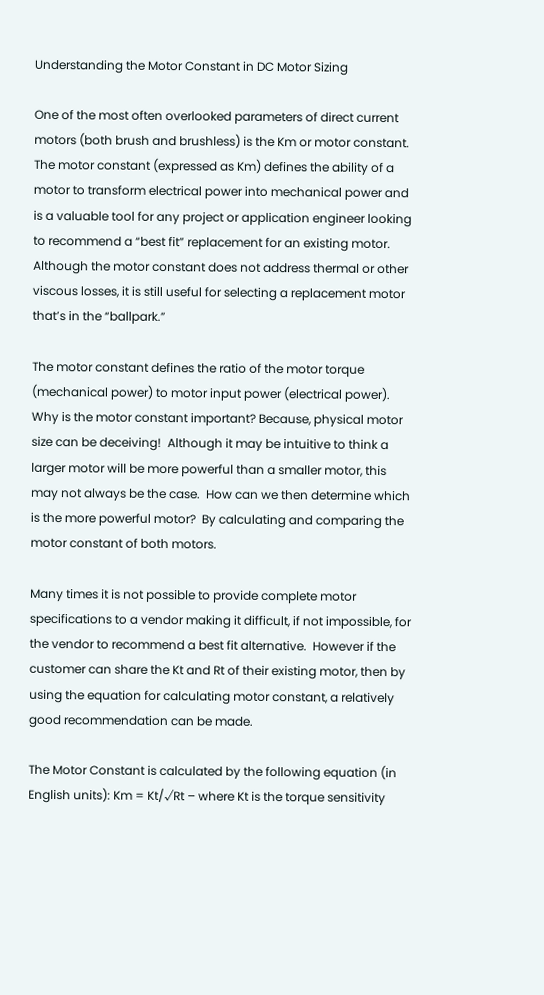Understanding the Motor Constant in DC Motor Sizing

One of the most often overlooked parameters of direct current motors (both brush and brushless) is the Km or motor constant.  The motor constant (expressed as Km) defines the ability of a motor to transform electrical power into mechanical power and is a valuable tool for any project or application engineer looking to recommend a “best fit” replacement for an existing motor. Although the motor constant does not address thermal or other viscous losses, it is still useful for selecting a replacement motor that’s in the “ballpark.”

The motor constant defines the ratio of the motor torque (mechanical power) to motor input power (electrical power).  Why is the motor constant important? Because, physical motor size can be deceiving!  Although it may be intuitive to think a larger motor will be more powerful than a smaller motor, this may not always be the case.  How can we then determine which is the more powerful motor?  By calculating and comparing the motor constant of both motors.

Many times it is not possible to provide complete motor specifications to a vendor making it difficult, if not impossible, for the vendor to recommend a best fit alternative.  However if the customer can share the Kt and Rt of their existing motor, then by using the equation for calculating motor constant, a relatively good recommendation can be made.

The Motor Constant is calculated by the following equation (in English units): Km = Kt/√Rt – where Kt is the torque sensitivity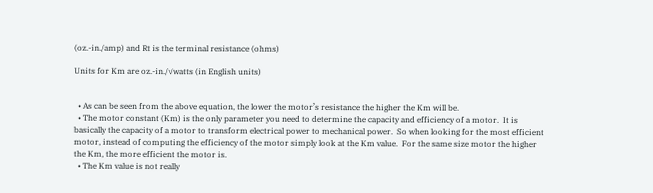(oz.-in./amp) and Rt is the terminal resistance (ohms)

Units for Km are oz.-in./√watts (in English units)


  • As can be seen from the above equation, the lower the motor’s resistance the higher the Km will be.
  • The motor constant (Km) is the only parameter you need to determine the capacity and efficiency of a motor.  It is basically the capacity of a motor to transform electrical power to mechanical power.  So when looking for the most efficient motor, instead of computing the efficiency of the motor simply look at the Km value.  For the same size motor the higher the Km, the more efficient the motor is.
  • The Km value is not really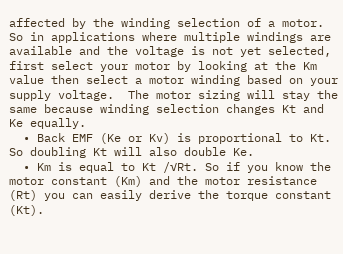affected by the winding selection of a motor.  So in applications where multiple windings are available and the voltage is not yet selected, first select your motor by looking at the Km value then select a motor winding based on your supply voltage.  The motor sizing will stay the same because winding selection changes Kt and Ke equally.
  • Back EMF (Ke or Kv) is proportional to Kt.  So doubling Kt will also double Ke.
  • Km is equal to Kt /√Rt. So if you know the motor constant (Km) and the motor resistance (Rt) you can easily derive the torque constant (Kt).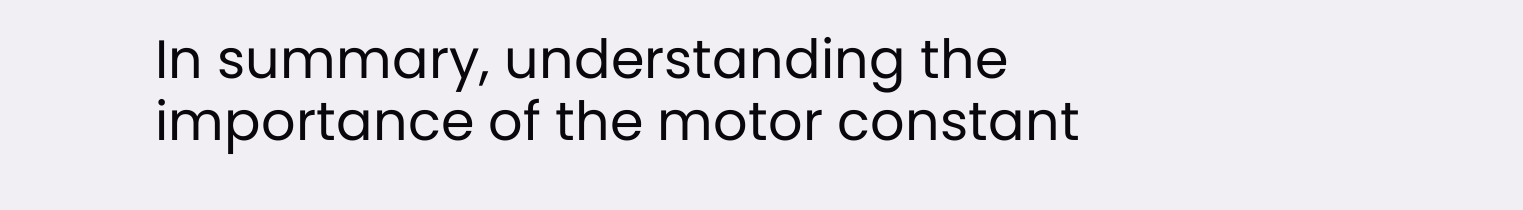In summary, understanding the importance of the motor constant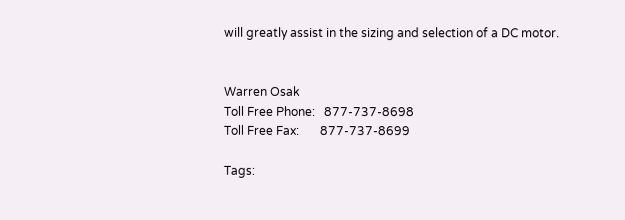will greatly assist in the sizing and selection of a DC motor.


Warren Osak
Toll Free Phone:   877-737-8698
Toll Free Fax:       877-737-8699

Tags: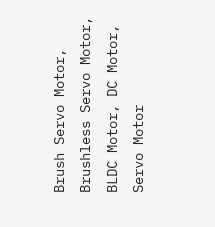Brush Servo Motor, Brushless Servo Motor, BLDC Motor, DC Motor, Servo Motor